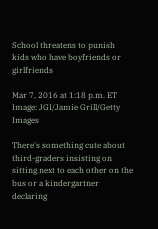School threatens to punish kids who have boyfriends or girlfriends

Mar 7, 2016 at 1:18 p.m. ET
Image: JGI/Jamie Grill/Getty Images

There's something cute about third-graders insisting on sitting next to each other on the bus or a kindergartner declaring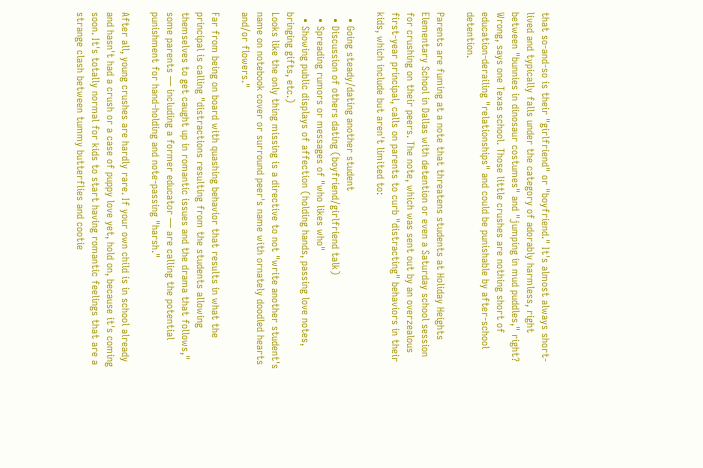that so-and-so is their "girlfriend" or "boyfriend." It's almost always short-lived and typically falls under the category of adorably harmless, right between "bunnies in dinosaur costumes" and "jumping in mud puddles," right? Wrong, says one Texas school. Those little crushes are nothing short of education-derailing "relationships" and could be punishable by after-school detention.

Parents are fuming at a note that threatens students at Holiday Heights Elementary School in Dallas with detention or even a Saturday school session for crushing on their peers. The note, which was sent out by an overzealous first-year principal, calls on parents to curb "distracting" behaviors in their kids, which include but aren't limited to:

  • Going steady/dating another student
  • Discussion of others dating (boyfriend/girlfriend talk)
  • Spreading rumors or messages of "who likes who"
  • Showing public displays of affection (holding hands, passing love notes, bringing gifts, etc.)
Looks like the only thing missing is a directive to not "write another student's name on notebook cover or surround peer's name with ornately doodled hearts and/or flowers."

Far from being on board with quashing behavior that results in what the principal is calling "distractions resulting from the students allowing themselves to get caught up in romantic issues and the drama that follows," some parents — including a former educator — are calling the potential punishment for hand-holding and note-passing "harsh."

After all, young crushes are hardly rare. If your own child is in school already and hasn't had a crush or a case of puppy love yet, hold on, because it's coming soon. It's totally normal for kids to start having romantic feelings that are a strange clash between tummy butterflies and cootie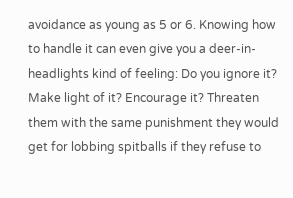avoidance as young as 5 or 6. Knowing how to handle it can even give you a deer-in-headlights kind of feeling: Do you ignore it? Make light of it? Encourage it? Threaten them with the same punishment they would get for lobbing spitballs if they refuse to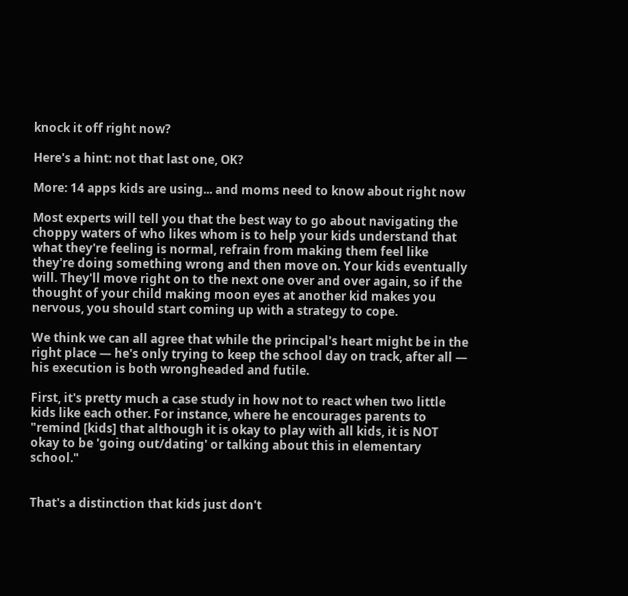knock it off right now?

Here's a hint: not that last one, OK?

More: 14 apps kids are using... and moms need to know about right now

Most experts will tell you that the best way to go about navigating the choppy waters of who likes whom is to help your kids understand that what they're feeling is normal, refrain from making them feel like they're doing something wrong and then move on. Your kids eventually will. They'll move right on to the next one over and over again, so if the thought of your child making moon eyes at another kid makes you nervous, you should start coming up with a strategy to cope.

We think we can all agree that while the principal's heart might be in the right place — he's only trying to keep the school day on track, after all — his execution is both wrongheaded and futile.

First, it's pretty much a case study in how not to react when two little kids like each other. For instance, where he encourages parents to "remind [kids] that although it is okay to play with all kids, it is NOT okay to be 'going out/dating' or talking about this in elementary school."


That's a distinction that kids just don't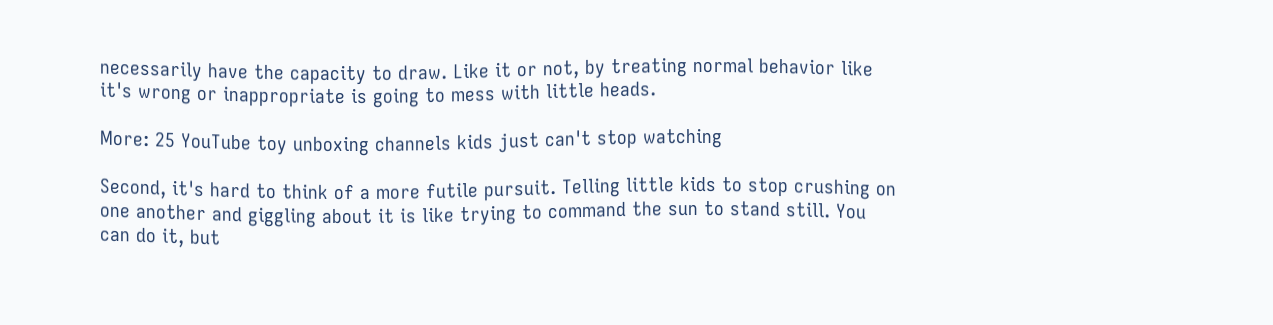necessarily have the capacity to draw. Like it or not, by treating normal behavior like it's wrong or inappropriate is going to mess with little heads.

More: 25 YouTube toy unboxing channels kids just can't stop watching

Second, it's hard to think of a more futile pursuit. Telling little kids to stop crushing on one another and giggling about it is like trying to command the sun to stand still. You can do it, but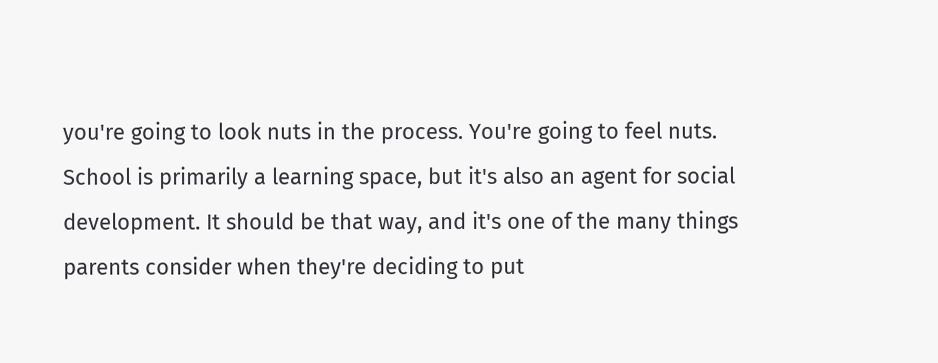you're going to look nuts in the process. You're going to feel nuts. School is primarily a learning space, but it's also an agent for social development. It should be that way, and it's one of the many things parents consider when they're deciding to put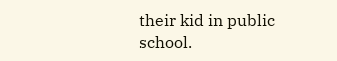their kid in public school.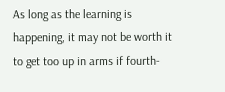As long as the learning is happening, it may not be worth it to get too up in arms if fourth-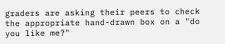graders are asking their peers to check the appropriate hand-drawn box on a "do you like me?"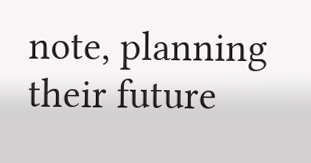note, planning their future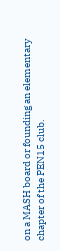on a MASH board or founding an elementary chapter of the PEN15 club.